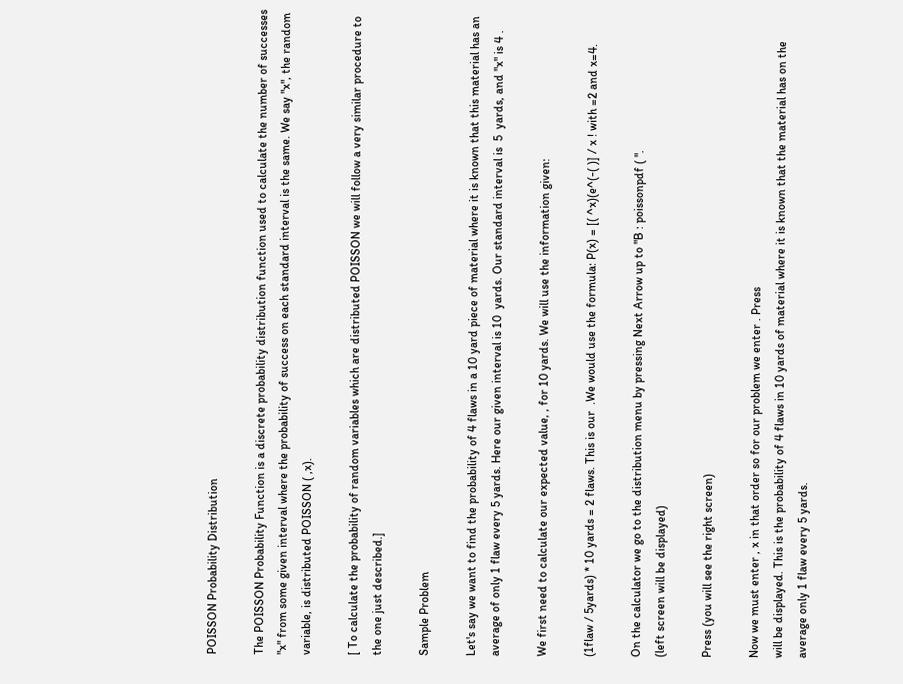POISSON Probability Distribution

The POISSON Probability Function is a discrete probability distribution function used to calculate the number of successes "x" from some given interval where the probability of success on each standard interval is the same. We say "x", the random variable, is distributed POISSON ( ,x).

[ To calculate the probability of random variables which are distributed POISSON we will follow a very similar procedure to the one just described.]

Sample Problem

Let's say we want to find the probability of 4 flaws in a 10 yard piece of material where it is known that this material has an average of only 1 flaw every 5 yards. Here our given interval is 10  yards. Our standard interval is  5  yards, and "x" is 4 .

We first need to calculate our expected value, , for 10 yards. We will use the information given:

(1flaw / 5yards) * 10 yards = 2 flaws. This is our  .We would use the formula: P(x) = [( ^x)(e^(-( )] / x ! with =2 and x=4.

On the calculator we go to the distribution menu by pressing Next Arrow up to "B : poissonpdf ( ".
(left screen will be displayed)

Press (you will see the right screen)

Now we must enter , x in that order so for our problem we enter . Press
will be displayed. This is the probability of 4 flaws in 10 yards of material where it is known that the material has on the average only 1 flaw every 5 yards.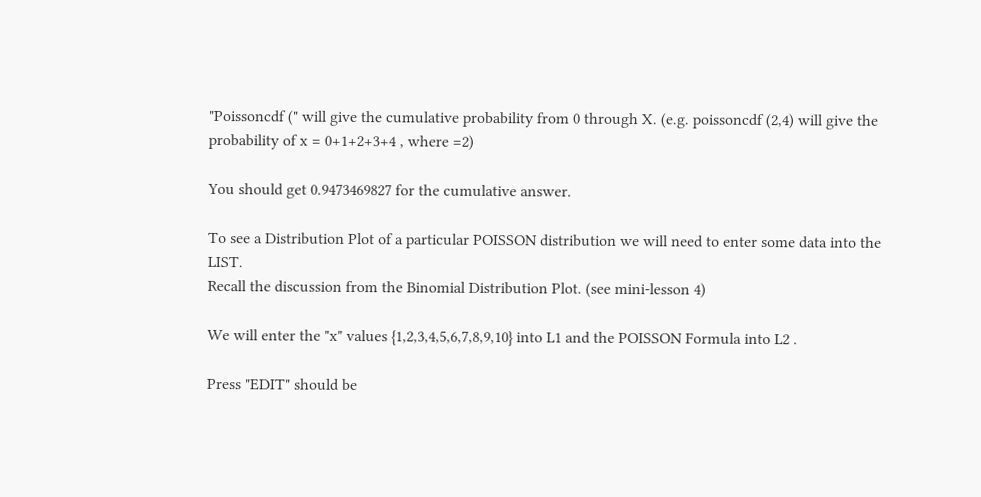"Poissoncdf (" will give the cumulative probability from 0 through X. (e.g. poissoncdf (2,4) will give the probability of x = 0+1+2+3+4 , where =2)

You should get 0.9473469827 for the cumulative answer.

To see a Distribution Plot of a particular POISSON distribution we will need to enter some data into the LIST.
Recall the discussion from the Binomial Distribution Plot. (see mini-lesson 4)

We will enter the "x" values {1,2,3,4,5,6,7,8,9,10} into L1 and the POISSON Formula into L2 .

Press "EDIT" should be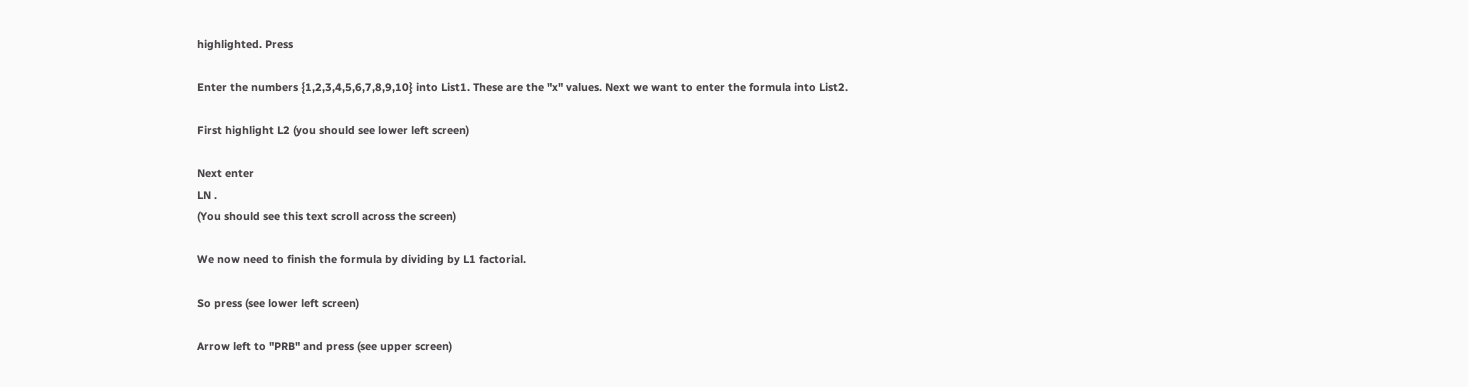highlighted. Press

Enter the numbers {1,2,3,4,5,6,7,8,9,10} into List1. These are the "x" values. Next we want to enter the formula into List2.

First highlight L2 (you should see lower left screen)

Next enter
LN .
(You should see this text scroll across the screen)

We now need to finish the formula by dividing by L1 factorial.

So press (see lower left screen)

Arrow left to "PRB" and press (see upper screen)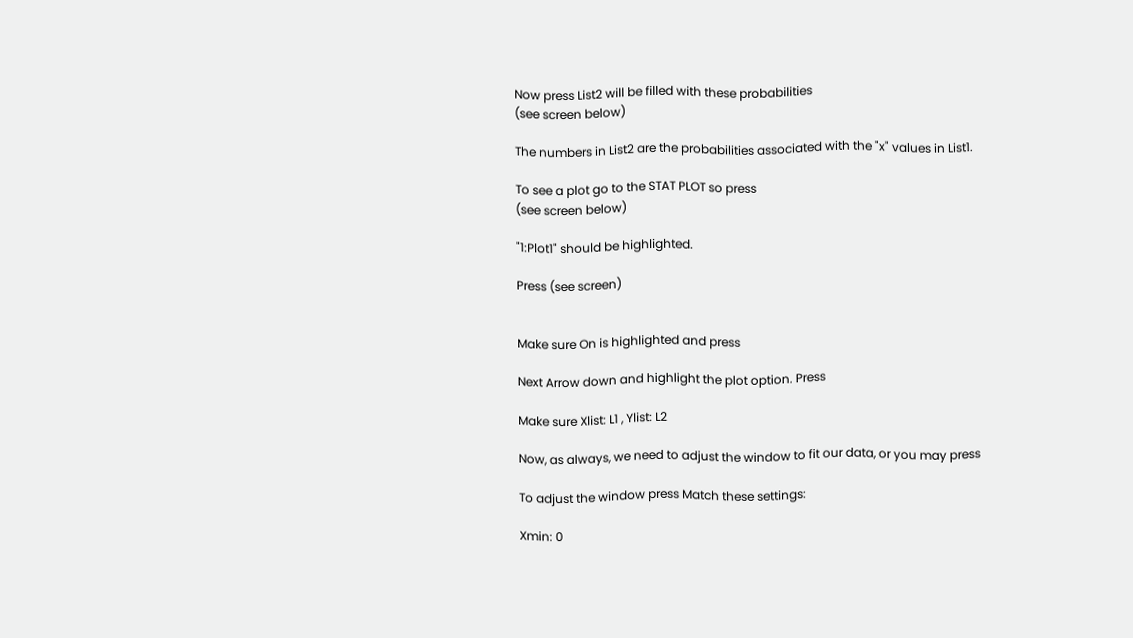Now press List2 will be filled with these probabilities
(see screen below)

The numbers in List2 are the probabilities associated with the "x" values in List1.

To see a plot go to the STAT PLOT so press
(see screen below)

"1:Plot1" should be highlighted.

Press (see screen)


Make sure On is highlighted and press

Next Arrow down and highlight the plot option. Press

Make sure Xlist: L1 , Ylist: L2

Now, as always, we need to adjust the window to fit our data, or you may press

To adjust the window press Match these settings:

Xmin: 0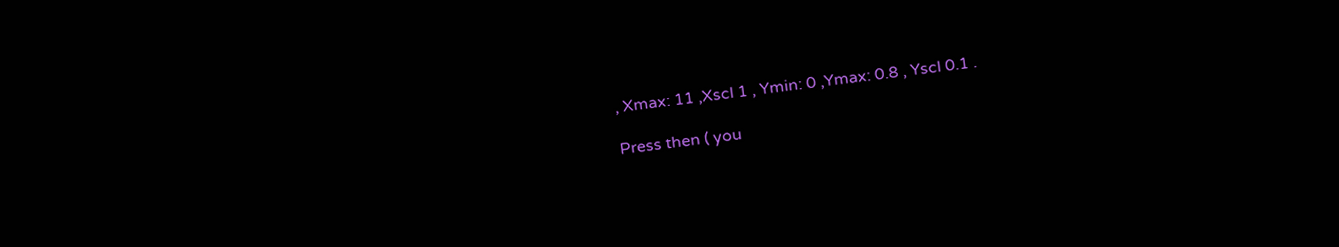, Xmax: 11 ,Xscl 1 , Ymin: 0 ,Ymax: 0.8 , Yscl 0.1 .

Press then ( you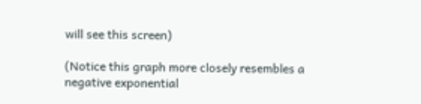will see this screen)

(Notice this graph more closely resembles a negative exponential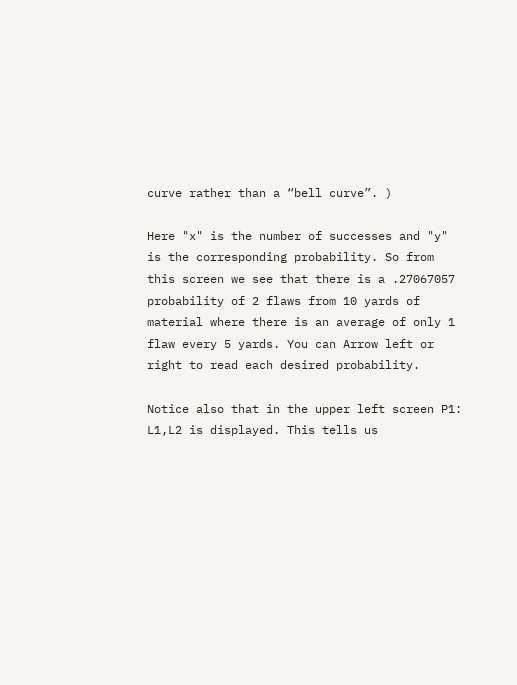curve rather than a “bell curve”. )

Here "x" is the number of successes and "y" is the corresponding probability. So from this screen we see that there is a .27067057 probability of 2 flaws from 10 yards of material where there is an average of only 1 flaw every 5 yards. You can Arrow left or right to read each desired probability.

Notice also that in the upper left screen P1: L1,L2 is displayed. This tells us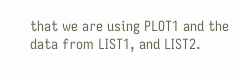that we are using PLOT1 and the data from LIST1, and LIST2.